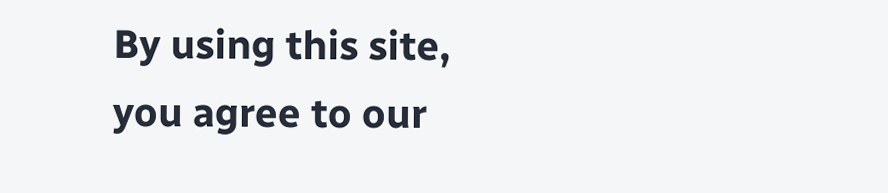By using this site, you agree to our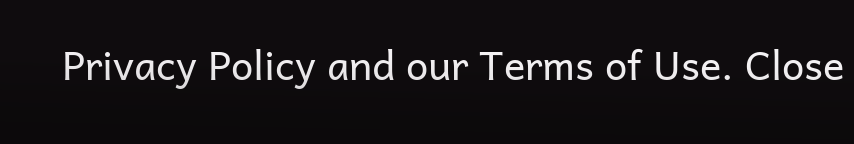Privacy Policy and our Terms of Use. Close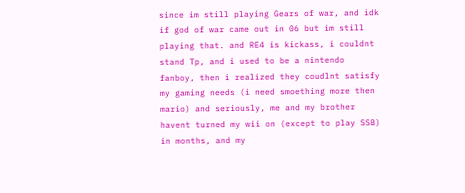since im still playing Gears of war, and idk if god of war came out in 06 but im still playing that. and RE4 is kickass, i couldnt stand Tp, and i used to be a nintendo fanboy, then i realized they coudlnt satisfy my gaming needs (i need smoething more then mario) and seriously, me and my brother havent turned my wii on (except to play SSB) in months, and my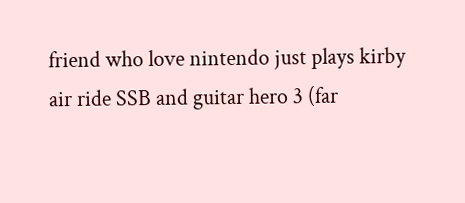friend who love nintendo just plays kirby air ride SSB and guitar hero 3 (far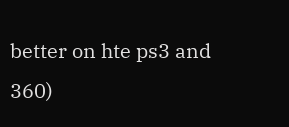better on hte ps3 and 360)